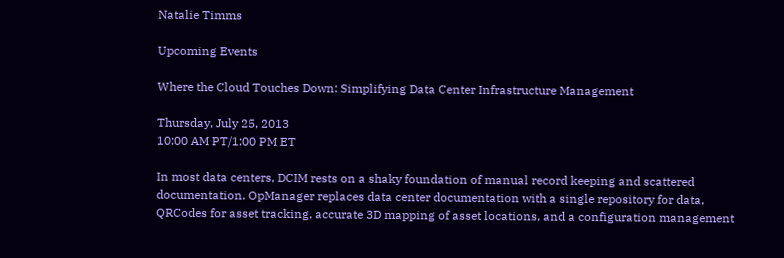Natalie Timms

Upcoming Events

Where the Cloud Touches Down: Simplifying Data Center Infrastructure Management

Thursday, July 25, 2013
10:00 AM PT/1:00 PM ET

In most data centers, DCIM rests on a shaky foundation of manual record keeping and scattered documentation. OpManager replaces data center documentation with a single repository for data, QRCodes for asset tracking, accurate 3D mapping of asset locations, and a configuration management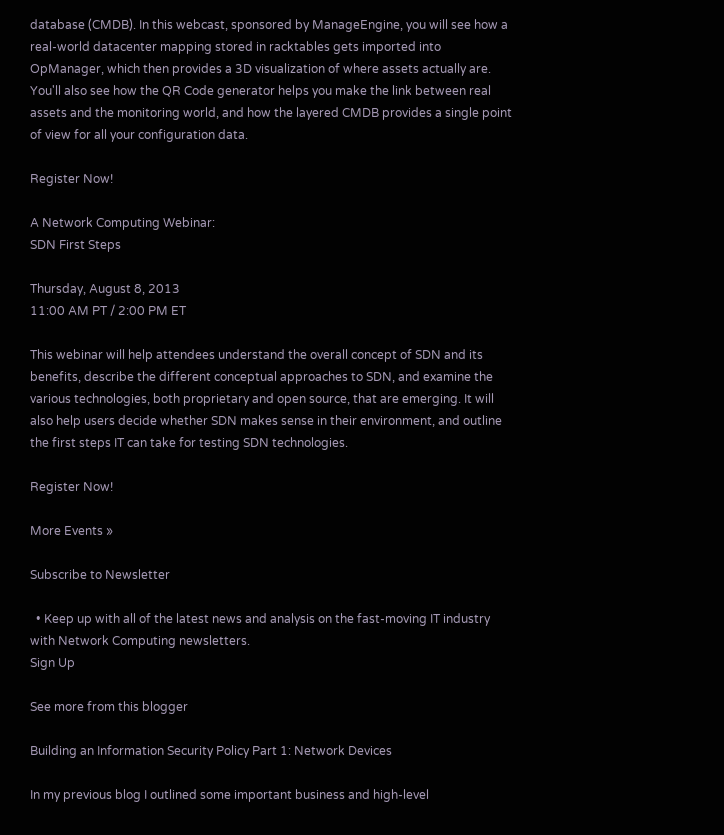database (CMDB). In this webcast, sponsored by ManageEngine, you will see how a real-world datacenter mapping stored in racktables gets imported into OpManager, which then provides a 3D visualization of where assets actually are. You'll also see how the QR Code generator helps you make the link between real assets and the monitoring world, and how the layered CMDB provides a single point of view for all your configuration data.

Register Now!

A Network Computing Webinar:
SDN First Steps

Thursday, August 8, 2013
11:00 AM PT / 2:00 PM ET

This webinar will help attendees understand the overall concept of SDN and its benefits, describe the different conceptual approaches to SDN, and examine the various technologies, both proprietary and open source, that are emerging. It will also help users decide whether SDN makes sense in their environment, and outline the first steps IT can take for testing SDN technologies.

Register Now!

More Events »

Subscribe to Newsletter

  • Keep up with all of the latest news and analysis on the fast-moving IT industry with Network Computing newsletters.
Sign Up

See more from this blogger

Building an Information Security Policy Part 1: Network Devices

In my previous blog I outlined some important business and high-level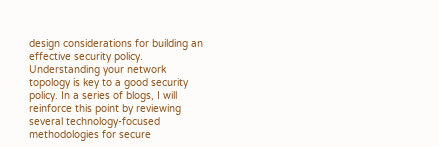design considerations for building an effective security policy. Understanding your network topology is key to a good security policy. In a series of blogs, I will reinforce this point by reviewing several technology-focused methodologies for secure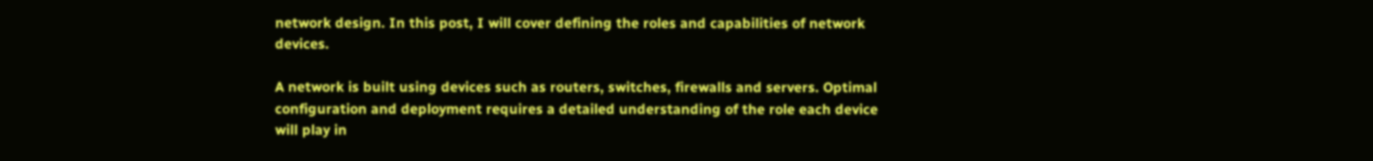network design. In this post, I will cover defining the roles and capabilities of network devices.

A network is built using devices such as routers, switches, firewalls and servers. Optimal configuration and deployment requires a detailed understanding of the role each device will play in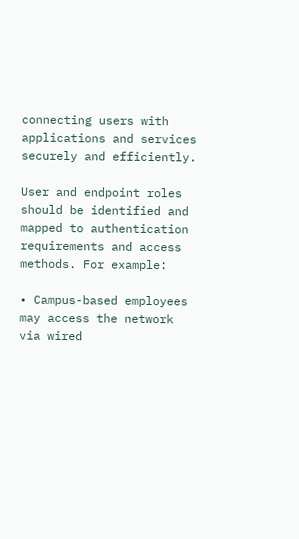connecting users with applications and services securely and efficiently.

User and endpoint roles should be identified and mapped to authentication requirements and access methods. For example:

• Campus-based employees may access the network via wired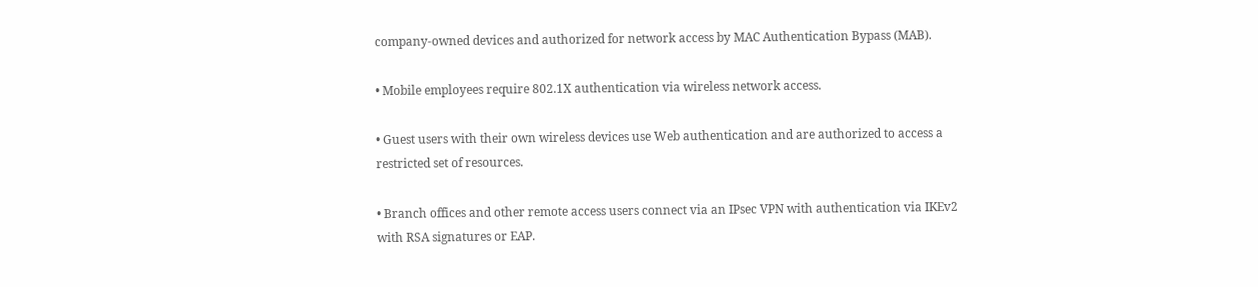company-owned devices and authorized for network access by MAC Authentication Bypass (MAB).

• Mobile employees require 802.1X authentication via wireless network access.

• Guest users with their own wireless devices use Web authentication and are authorized to access a restricted set of resources.

• Branch offices and other remote access users connect via an IPsec VPN with authentication via IKEv2 with RSA signatures or EAP.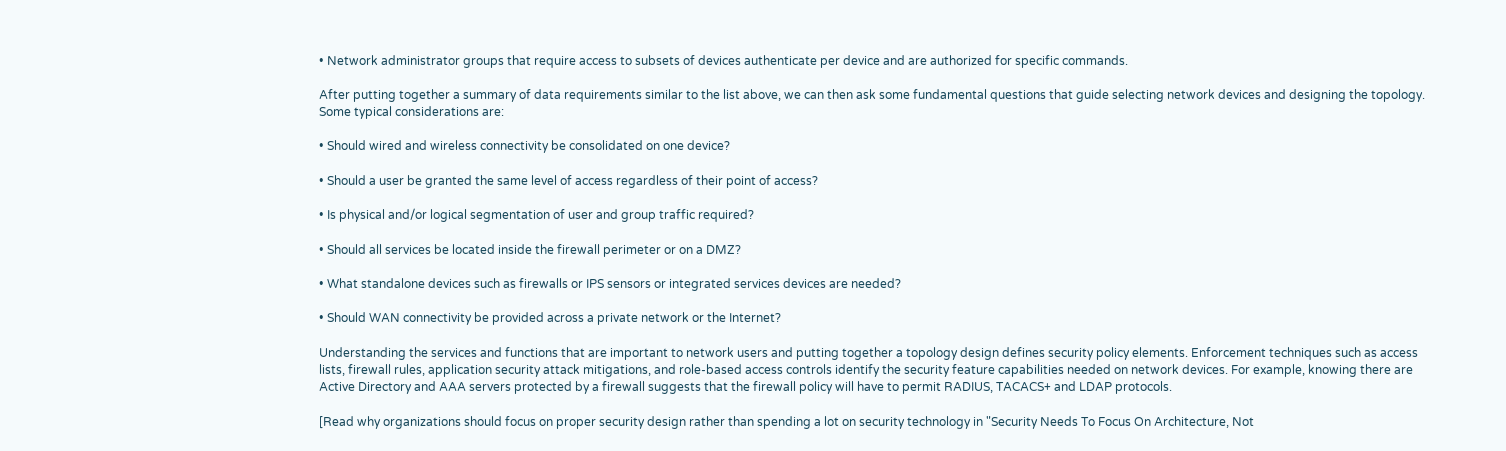• Network administrator groups that require access to subsets of devices authenticate per device and are authorized for specific commands.

After putting together a summary of data requirements similar to the list above, we can then ask some fundamental questions that guide selecting network devices and designing the topology. Some typical considerations are:

• Should wired and wireless connectivity be consolidated on one device?

• Should a user be granted the same level of access regardless of their point of access?

• Is physical and/or logical segmentation of user and group traffic required?

• Should all services be located inside the firewall perimeter or on a DMZ?

• What standalone devices such as firewalls or IPS sensors or integrated services devices are needed?

• Should WAN connectivity be provided across a private network or the Internet?

Understanding the services and functions that are important to network users and putting together a topology design defines security policy elements. Enforcement techniques such as access lists, firewall rules, application security attack mitigations, and role-based access controls identify the security feature capabilities needed on network devices. For example, knowing there are Active Directory and AAA servers protected by a firewall suggests that the firewall policy will have to permit RADIUS, TACACS+ and LDAP protocols.

[Read why organizations should focus on proper security design rather than spending a lot on security technology in "Security Needs To Focus On Architecture, Not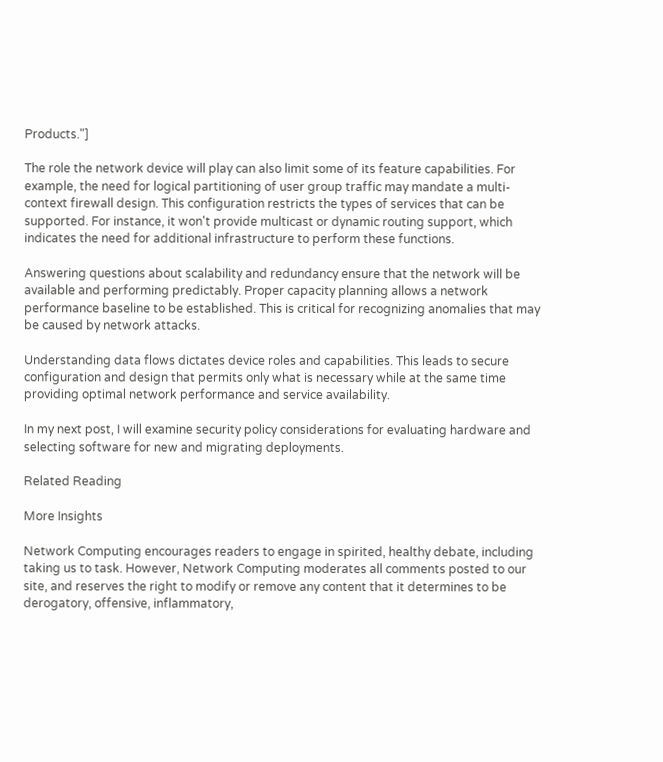Products."]

The role the network device will play can also limit some of its feature capabilities. For example, the need for logical partitioning of user group traffic may mandate a multi-context firewall design. This configuration restricts the types of services that can be supported. For instance, it won't provide multicast or dynamic routing support, which indicates the need for additional infrastructure to perform these functions.

Answering questions about scalability and redundancy ensure that the network will be available and performing predictably. Proper capacity planning allows a network performance baseline to be established. This is critical for recognizing anomalies that may be caused by network attacks.

Understanding data flows dictates device roles and capabilities. This leads to secure configuration and design that permits only what is necessary while at the same time providing optimal network performance and service availability.

In my next post, I will examine security policy considerations for evaluating hardware and selecting software for new and migrating deployments.

Related Reading

More Insights

Network Computing encourages readers to engage in spirited, healthy debate, including taking us to task. However, Network Computing moderates all comments posted to our site, and reserves the right to modify or remove any content that it determines to be derogatory, offensive, inflammatory,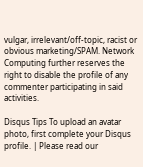vulgar, irrelevant/off-topic, racist or obvious marketing/SPAM. Network Computing further reserves the right to disable the profile of any commenter participating in said activities.

Disqus Tips To upload an avatar photo, first complete your Disqus profile. | Please read our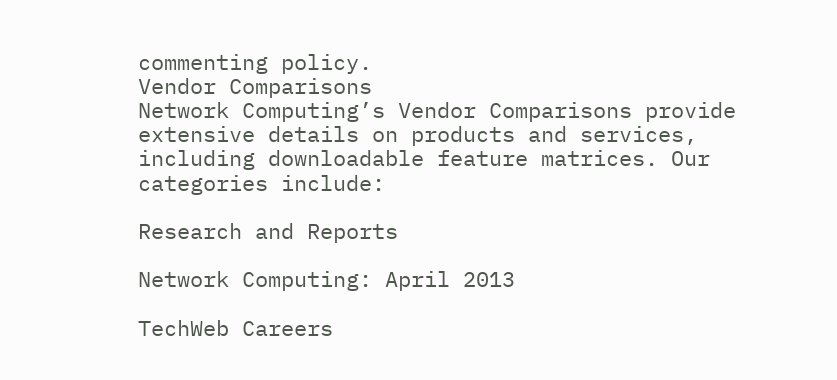commenting policy.
Vendor Comparisons
Network Computing’s Vendor Comparisons provide extensive details on products and services, including downloadable feature matrices. Our categories include:

Research and Reports

Network Computing: April 2013

TechWeb Careers